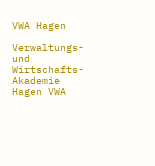VWA Hagen

Verwaltungs- und Wirtschafts- Akademie Hagen VWA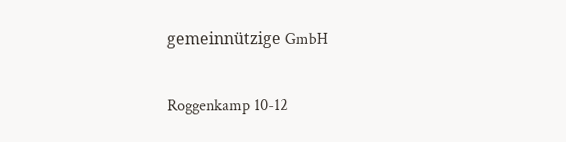gemeinnützige GmbH

Roggenkamp 10-12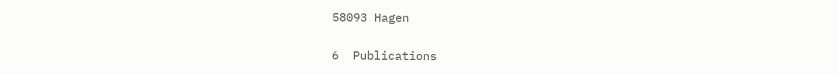58093 Hagen

6  Publications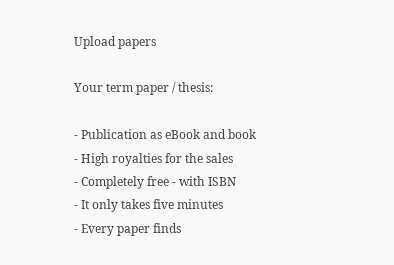Upload papers

Your term paper / thesis:

- Publication as eBook and book
- High royalties for the sales
- Completely free - with ISBN
- It only takes five minutes
- Every paper finds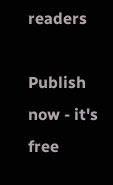readers

Publish now - it's free